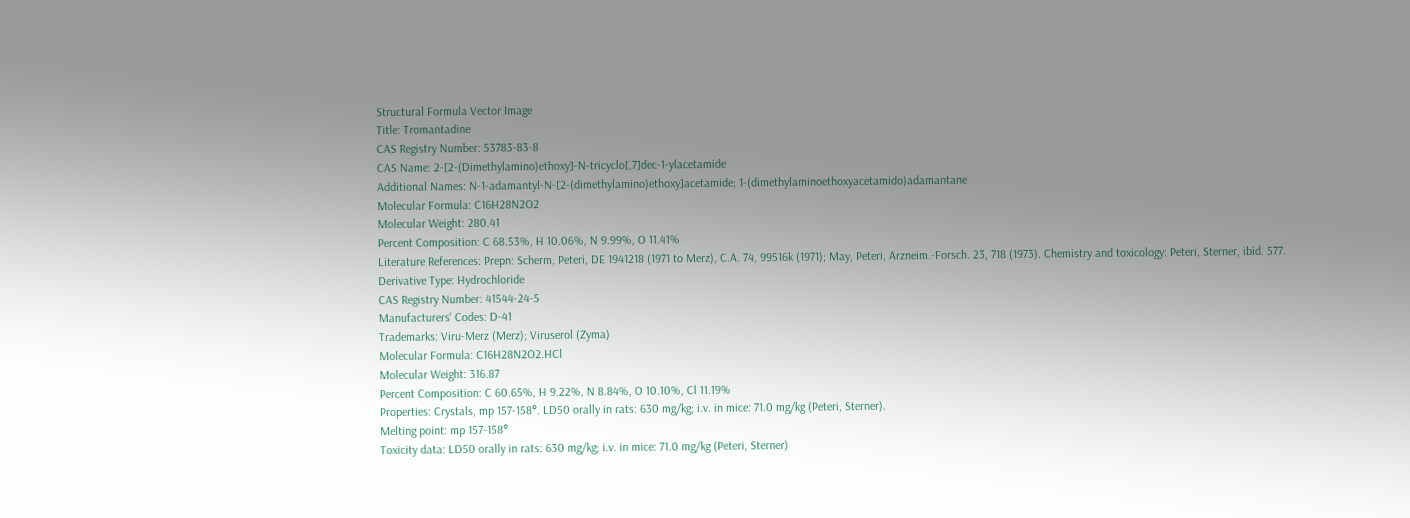Structural Formula Vector Image
Title: Tromantadine
CAS Registry Number: 53783-83-8
CAS Name: 2-[2-(Dimethylamino)ethoxy]-N-tricyclo[,7]dec-1-ylacetamide
Additional Names: N-1-adamantyl-N-[2-(dimethylamino)ethoxy]acetamide; 1-(dimethylaminoethoxyacetamido)adamantane
Molecular Formula: C16H28N2O2
Molecular Weight: 280.41
Percent Composition: C 68.53%, H 10.06%, N 9.99%, O 11.41%
Literature References: Prepn: Scherm, Peteri, DE 1941218 (1971 to Merz), C.A. 74, 99516k (1971); May, Peteri, Arzneim.-Forsch. 23, 718 (1973). Chemistry and toxicology: Peteri, Sterner, ibid. 577.
Derivative Type: Hydrochloride
CAS Registry Number: 41544-24-5
Manufacturers' Codes: D-41
Trademarks: Viru-Merz (Merz); Viruserol (Zyma)
Molecular Formula: C16H28N2O2.HCl
Molecular Weight: 316.87
Percent Composition: C 60.65%, H 9.22%, N 8.84%, O 10.10%, Cl 11.19%
Properties: Crystals, mp 157-158°. LD50 orally in rats: 630 mg/kg; i.v. in mice: 71.0 mg/kg (Peteri, Sterner).
Melting point: mp 157-158°
Toxicity data: LD50 orally in rats: 630 mg/kg; i.v. in mice: 71.0 mg/kg (Peteri, Sterner)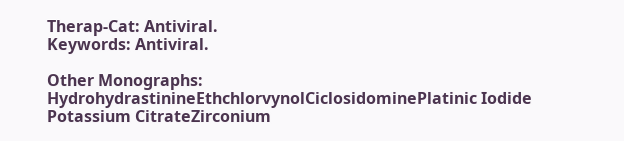Therap-Cat: Antiviral.
Keywords: Antiviral.

Other Monographs:
HydrohydrastinineEthchlorvynolCiclosidominePlatinic Iodide
Potassium CitrateZirconium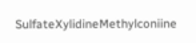SulfateXylidineMethylconiine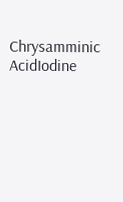Chrysamminic AcidIodine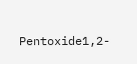Pentoxide1,2-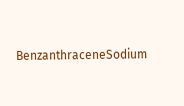BenzanthraceneSodium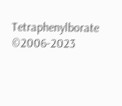Tetraphenylborate
©2006-2023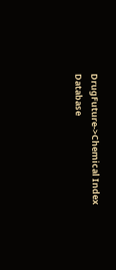DrugFuture->Chemical Index Database